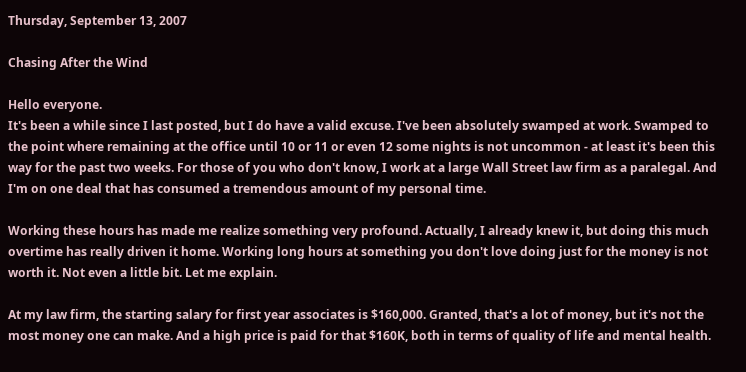Thursday, September 13, 2007

Chasing After the Wind

Hello everyone.
It's been a while since I last posted, but I do have a valid excuse. I've been absolutely swamped at work. Swamped to the point where remaining at the office until 10 or 11 or even 12 some nights is not uncommon - at least it's been this way for the past two weeks. For those of you who don't know, I work at a large Wall Street law firm as a paralegal. And I'm on one deal that has consumed a tremendous amount of my personal time.

Working these hours has made me realize something very profound. Actually, I already knew it, but doing this much overtime has really driven it home. Working long hours at something you don't love doing just for the money is not worth it. Not even a little bit. Let me explain.

At my law firm, the starting salary for first year associates is $160,000. Granted, that's a lot of money, but it's not the most money one can make. And a high price is paid for that $160K, both in terms of quality of life and mental health.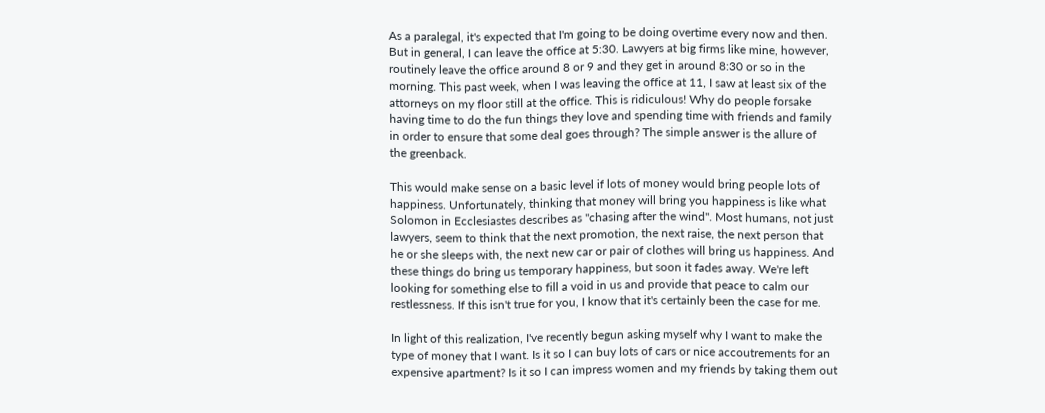As a paralegal, it's expected that I'm going to be doing overtime every now and then. But in general, I can leave the office at 5:30. Lawyers at big firms like mine, however, routinely leave the office around 8 or 9 and they get in around 8:30 or so in the morning. This past week, when I was leaving the office at 11, I saw at least six of the attorneys on my floor still at the office. This is ridiculous! Why do people forsake having time to do the fun things they love and spending time with friends and family in order to ensure that some deal goes through? The simple answer is the allure of the greenback.

This would make sense on a basic level if lots of money would bring people lots of happiness. Unfortunately, thinking that money will bring you happiness is like what Solomon in Ecclesiastes describes as "chasing after the wind". Most humans, not just lawyers, seem to think that the next promotion, the next raise, the next person that he or she sleeps with, the next new car or pair of clothes will bring us happiness. And these things do bring us temporary happiness, but soon it fades away. We're left looking for something else to fill a void in us and provide that peace to calm our restlessness. If this isn't true for you, I know that it's certainly been the case for me.

In light of this realization, I've recently begun asking myself why I want to make the type of money that I want. Is it so I can buy lots of cars or nice accoutrements for an expensive apartment? Is it so I can impress women and my friends by taking them out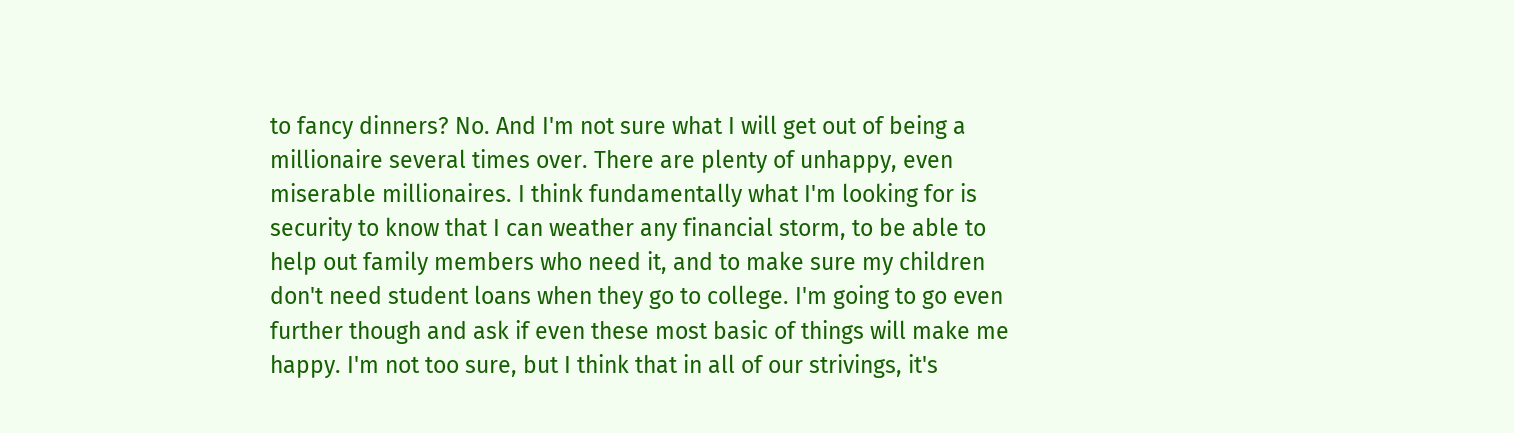to fancy dinners? No. And I'm not sure what I will get out of being a millionaire several times over. There are plenty of unhappy, even miserable millionaires. I think fundamentally what I'm looking for is security to know that I can weather any financial storm, to be able to help out family members who need it, and to make sure my children don't need student loans when they go to college. I'm going to go even further though and ask if even these most basic of things will make me happy. I'm not too sure, but I think that in all of our strivings, it's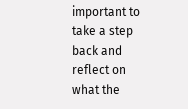important to take a step back and reflect on what the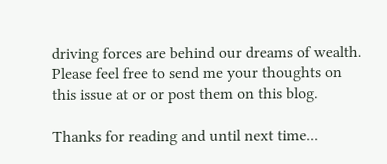driving forces are behind our dreams of wealth. Please feel free to send me your thoughts on this issue at or or post them on this blog.

Thanks for reading and until next time...